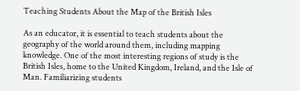Teaching Students About the Map of the British Isles

As an educator, it is essential to teach students about the geography of the world around them, including mapping knowledge. One of the most interesting regions of study is the British Isles, home to the United Kingdom, Ireland, and the Isle of Man. Familiarizing students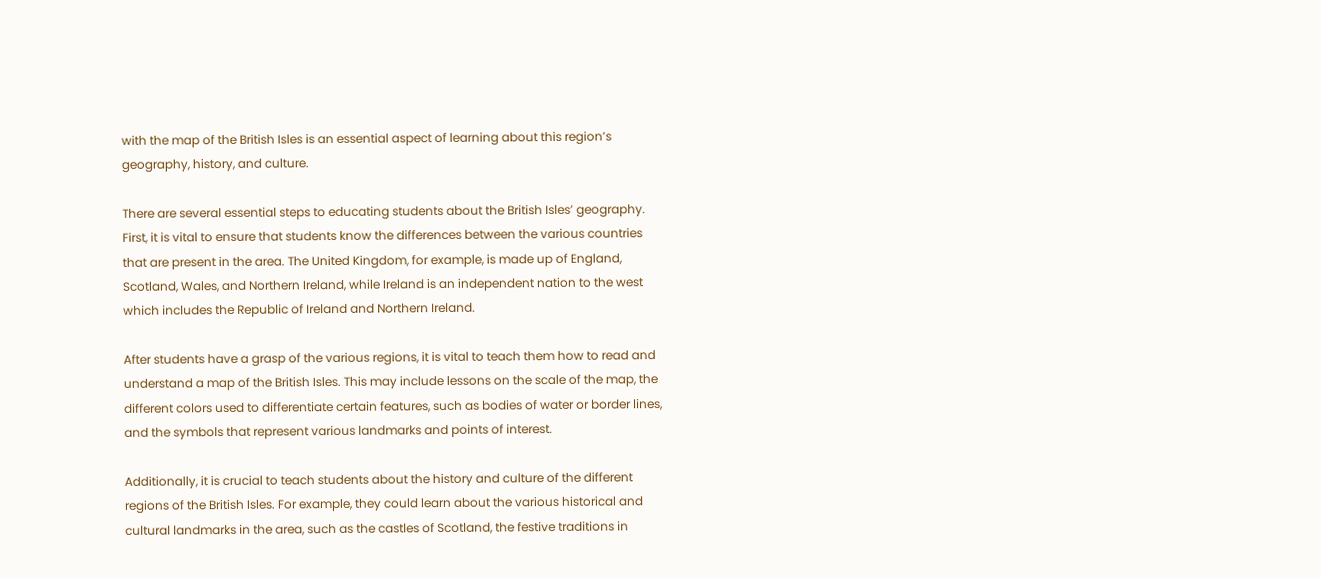with the map of the British Isles is an essential aspect of learning about this region’s geography, history, and culture.

There are several essential steps to educating students about the British Isles’ geography. First, it is vital to ensure that students know the differences between the various countries that are present in the area. The United Kingdom, for example, is made up of England, Scotland, Wales, and Northern Ireland, while Ireland is an independent nation to the west which includes the Republic of Ireland and Northern Ireland.

After students have a grasp of the various regions, it is vital to teach them how to read and understand a map of the British Isles. This may include lessons on the scale of the map, the different colors used to differentiate certain features, such as bodies of water or border lines, and the symbols that represent various landmarks and points of interest.

Additionally, it is crucial to teach students about the history and culture of the different regions of the British Isles. For example, they could learn about the various historical and cultural landmarks in the area, such as the castles of Scotland, the festive traditions in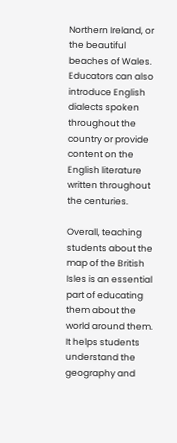Northern Ireland, or the beautiful beaches of Wales. Educators can also introduce English dialects spoken throughout the country or provide content on the English literature written throughout the centuries.

Overall, teaching students about the map of the British Isles is an essential part of educating them about the world around them. It helps students understand the geography and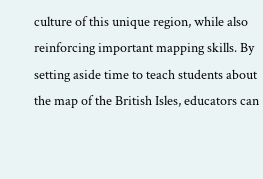culture of this unique region, while also reinforcing important mapping skills. By setting aside time to teach students about the map of the British Isles, educators can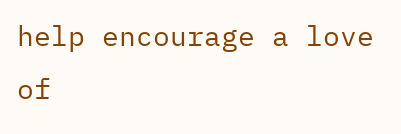help encourage a love of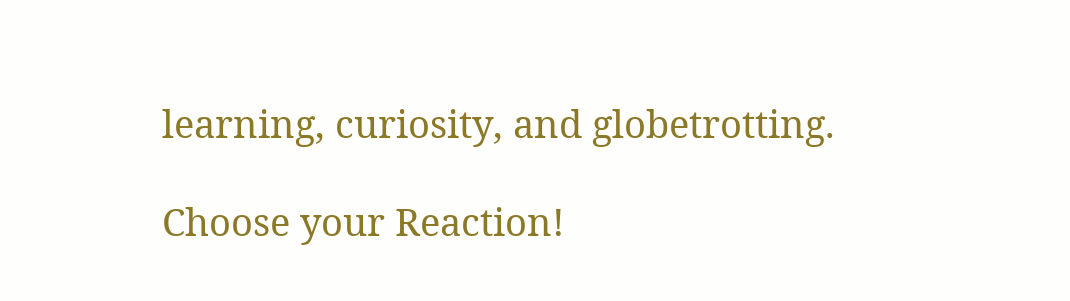learning, curiosity, and globetrotting.

Choose your Reaction!